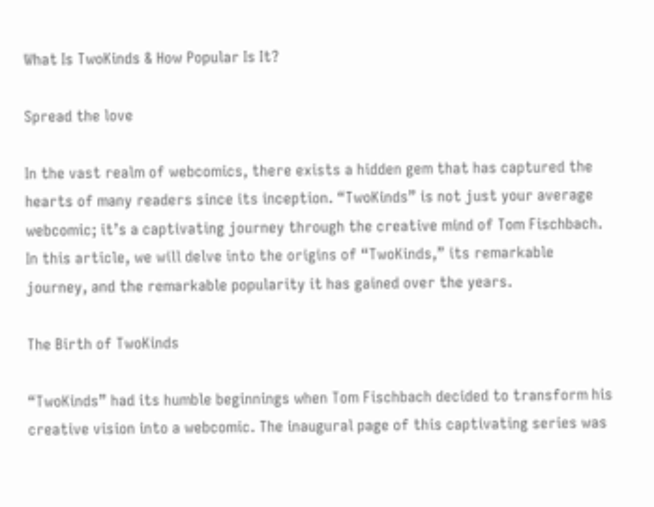What Is TwoKinds & How Popular Is It?

Spread the love

In the vast realm of webcomics, there exists a hidden gem that has captured the hearts of many readers since its inception. “TwoKinds” is not just your average webcomic; it’s a captivating journey through the creative mind of Tom Fischbach. In this article, we will delve into the origins of “TwoKinds,” its remarkable journey, and the remarkable popularity it has gained over the years.

The Birth of TwoKinds

“TwoKinds” had its humble beginnings when Tom Fischbach decided to transform his creative vision into a webcomic. The inaugural page of this captivating series was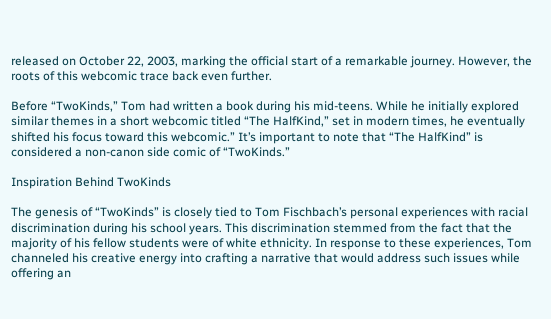released on October 22, 2003, marking the official start of a remarkable journey. However, the roots of this webcomic trace back even further.

Before “TwoKinds,” Tom had written a book during his mid-teens. While he initially explored similar themes in a short webcomic titled “The HalfKind,” set in modern times, he eventually shifted his focus toward this webcomic.” It’s important to note that “The HalfKind” is considered a non-canon side comic of “TwoKinds.”

Inspiration Behind TwoKinds

The genesis of “TwoKinds” is closely tied to Tom Fischbach’s personal experiences with racial discrimination during his school years. This discrimination stemmed from the fact that the majority of his fellow students were of white ethnicity. In response to these experiences, Tom channeled his creative energy into crafting a narrative that would address such issues while offering an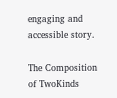engaging and accessible story.

The Composition of TwoKinds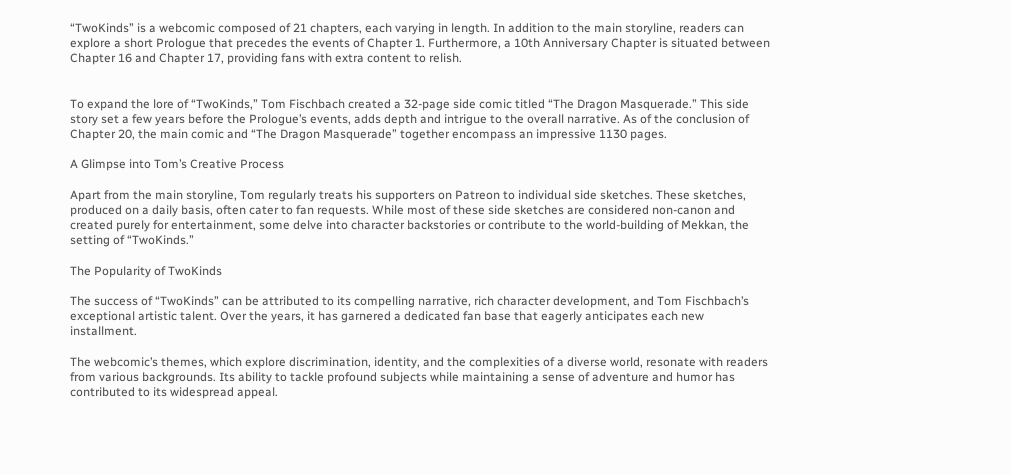“TwoKinds” is a webcomic composed of 21 chapters, each varying in length. In addition to the main storyline, readers can explore a short Prologue that precedes the events of Chapter 1. Furthermore, a 10th Anniversary Chapter is situated between Chapter 16 and Chapter 17, providing fans with extra content to relish.


To expand the lore of “TwoKinds,” Tom Fischbach created a 32-page side comic titled “The Dragon Masquerade.” This side story set a few years before the Prologue’s events, adds depth and intrigue to the overall narrative. As of the conclusion of Chapter 20, the main comic and “The Dragon Masquerade” together encompass an impressive 1130 pages.

A Glimpse into Tom’s Creative Process

Apart from the main storyline, Tom regularly treats his supporters on Patreon to individual side sketches. These sketches, produced on a daily basis, often cater to fan requests. While most of these side sketches are considered non-canon and created purely for entertainment, some delve into character backstories or contribute to the world-building of Mekkan, the setting of “TwoKinds.”

The Popularity of TwoKinds

The success of “TwoKinds” can be attributed to its compelling narrative, rich character development, and Tom Fischbach’s exceptional artistic talent. Over the years, it has garnered a dedicated fan base that eagerly anticipates each new installment.

The webcomic’s themes, which explore discrimination, identity, and the complexities of a diverse world, resonate with readers from various backgrounds. Its ability to tackle profound subjects while maintaining a sense of adventure and humor has contributed to its widespread appeal.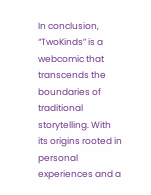In conclusion, “TwoKinds” is a webcomic that transcends the boundaries of traditional storytelling. With its origins rooted in personal experiences and a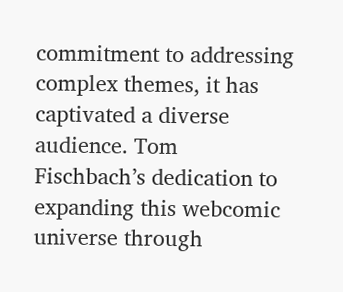commitment to addressing complex themes, it has captivated a diverse audience. Tom Fischbach’s dedication to expanding this webcomic universe through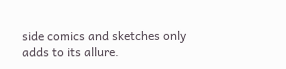side comics and sketches only adds to its allure.